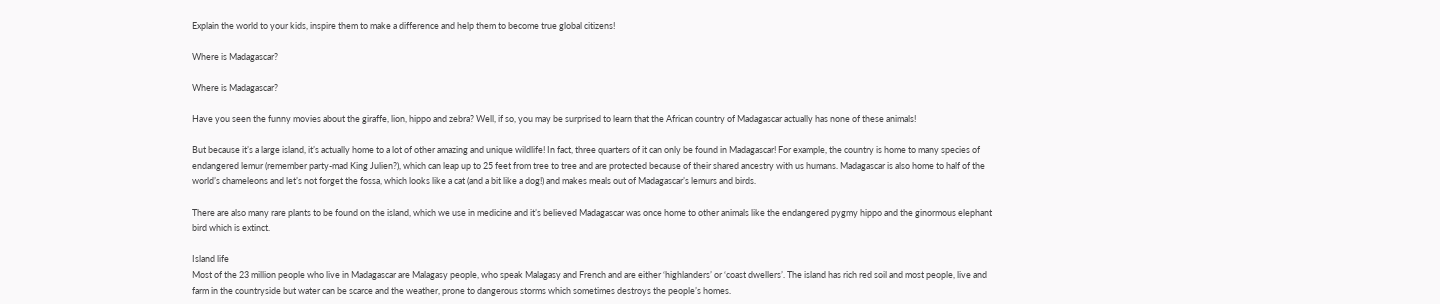Explain the world to your kids, inspire them to make a difference and help them to become true global citizens!

Where is Madagascar?

Where is Madagascar?

Have you seen the funny movies about the giraffe, lion, hippo and zebra? Well, if so, you may be surprised to learn that the African country of Madagascar actually has none of these animals!

But because it’s a large island, it’s actually home to a lot of other amazing and unique wildlife! In fact, three quarters of it can only be found in Madagascar! For example, the country is home to many species of endangered lemur (remember party-mad King Julien?), which can leap up to 25 feet from tree to tree and are protected because of their shared ancestry with us humans. Madagascar is also home to half of the world’s chameleons and let’s not forget the fossa, which looks like a cat (and a bit like a dog!) and makes meals out of Madagascar’s lemurs and birds.

There are also many rare plants to be found on the island, which we use in medicine and it’s believed Madagascar was once home to other animals like the endangered pygmy hippo and the ginormous elephant bird which is extinct.

Island life
Most of the 23 million people who live in Madagascar are Malagasy people, who speak Malagasy and French and are either ‘highlanders’ or ‘coast dwellers’. The island has rich red soil and most people, live and farm in the countryside but water can be scarce and the weather, prone to dangerous storms which sometimes destroys the people’s homes.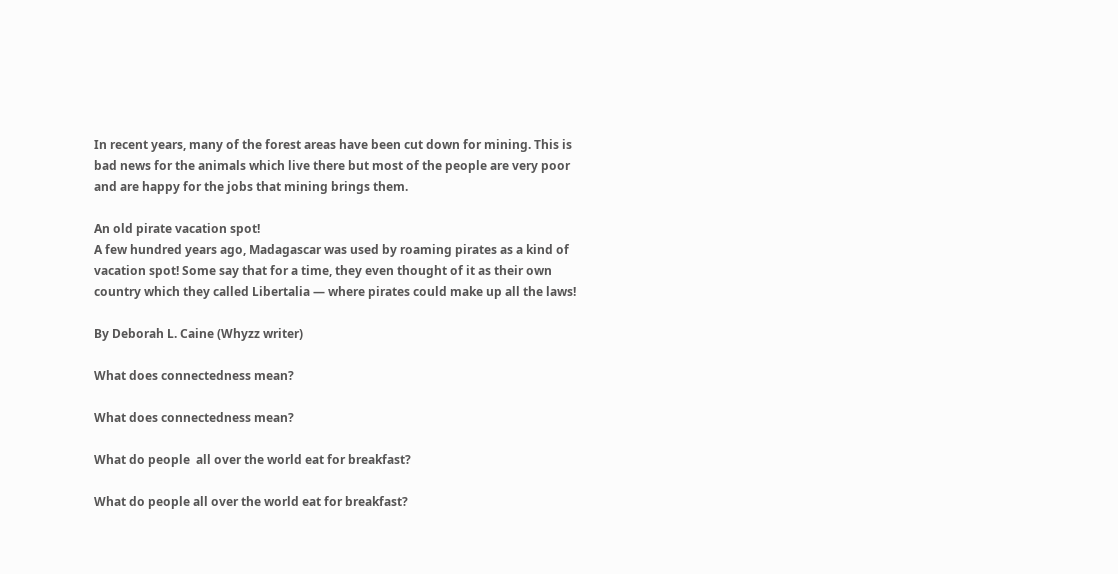In recent years, many of the forest areas have been cut down for mining. This is bad news for the animals which live there but most of the people are very poor and are happy for the jobs that mining brings them.

An old pirate vacation spot!
A few hundred years ago, Madagascar was used by roaming pirates as a kind of vacation spot! Some say that for a time, they even thought of it as their own country which they called Libertalia — where pirates could make up all the laws!

By Deborah L. Caine (Whyzz writer)

What does connectedness mean?

What does connectedness mean?

What do people  all over the world eat for breakfast?

What do people all over the world eat for breakfast?